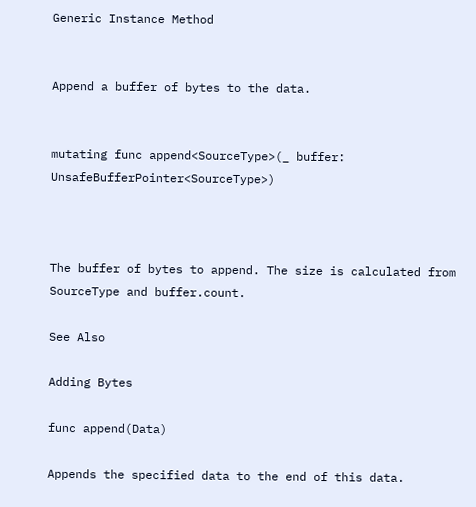Generic Instance Method


Append a buffer of bytes to the data.


mutating func append<SourceType>(_ buffer: UnsafeBufferPointer<SourceType>)



The buffer of bytes to append. The size is calculated from SourceType and buffer.count.

See Also

Adding Bytes

func append(Data)

Appends the specified data to the end of this data.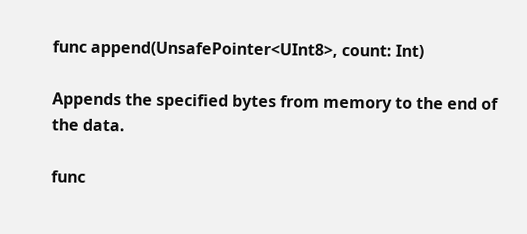func append(UnsafePointer<UInt8>, count: Int)

Appends the specified bytes from memory to the end of the data.

func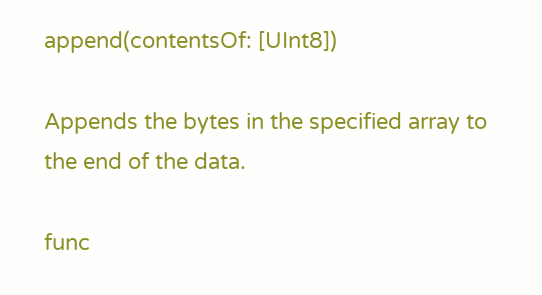append(contentsOf: [UInt8])

Appends the bytes in the specified array to the end of the data.

func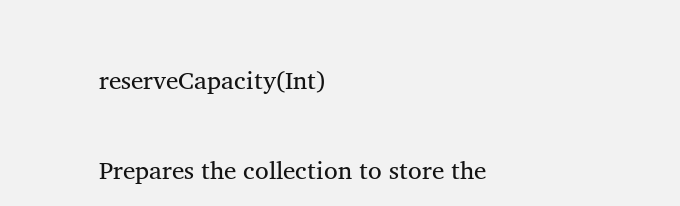reserveCapacity(Int)

Prepares the collection to store the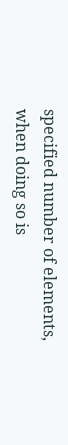specified number of elements, when doing so is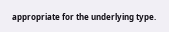appropriate for the underlying type.